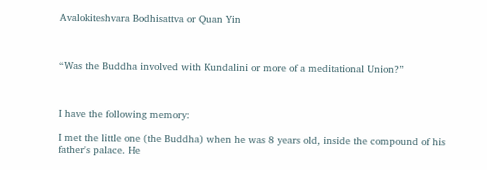Avalokiteshvara Bodhisattva or Quan Yin



“Was the Buddha involved with Kundalini or more of a meditational Union?”



I have the following memory:

I met the little one (the Buddha) when he was 8 years old, inside the compound of his father's palace. He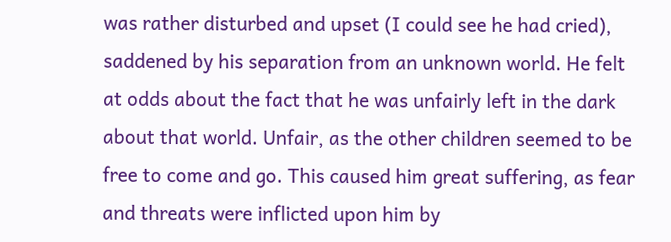was rather disturbed and upset (I could see he had cried), saddened by his separation from an unknown world. He felt at odds about the fact that he was unfairly left in the dark about that world. Unfair, as the other children seemed to be free to come and go. This caused him great suffering, as fear and threats were inflicted upon him by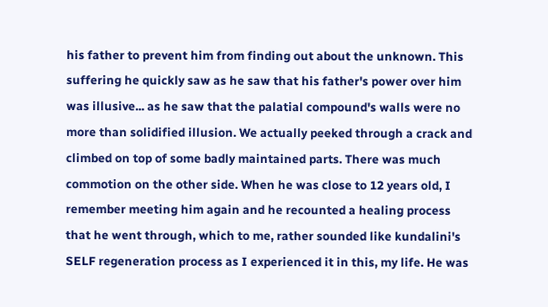his father to prevent him from finding out about the unknown. This suffering he quickly saw as he saw that his father's power over him was illusive... as he saw that the palatial compound's walls were no more than solidified illusion. We actually peeked through a crack and climbed on top of some badly maintained parts. There was much commotion on the other side. When he was close to 12 years old, I remember meeting him again and he recounted a healing process that he went through, which to me, rather sounded like kundalini's SELF regeneration process as I experienced it in this, my life. He was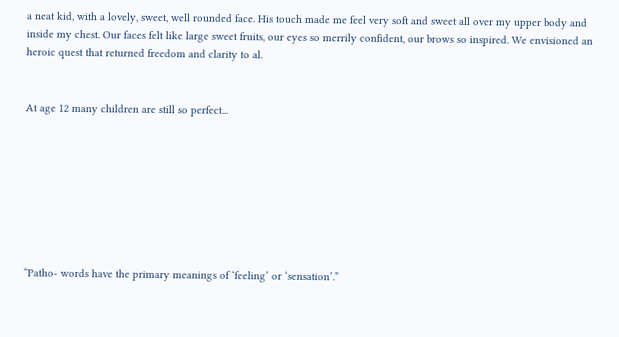a neat kid, with a lovely, sweet, well rounded face. His touch made me feel very soft and sweet all over my upper body and inside my chest. Our faces felt like large sweet fruits, our eyes so merrily confident, our brows so inspired. We envisioned an heroic quest that returned freedom and clarity to al.


At age 12 many children are still so perfect...








“Patho- words have the primary meanings of ‘feeling’ or ‘sensation’.”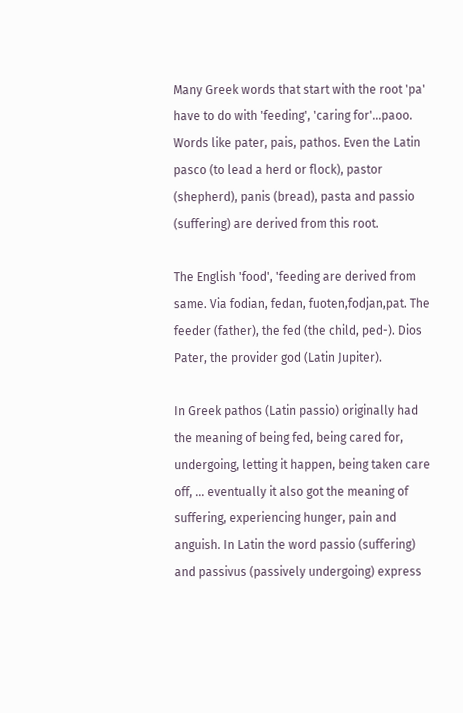Many Greek words that start with the root 'pa' have to do with 'feeding', 'caring for'...paoo. Words like pater, pais, pathos. Even the Latin pasco (to lead a herd or flock), pastor (shepherd), panis (bread), pasta and passio (suffering) are derived from this root.

The English 'food', 'feeding are derived from same. Via fodian, fedan, fuoten,fodjan,pat. The feeder (father), the fed (the child, ped-). Dios Pater, the provider god (Latin Jupiter).

In Greek pathos (Latin passio) originally had the meaning of being fed, being cared for, undergoing, letting it happen, being taken care off, ... eventually it also got the meaning of suffering, experiencing hunger, pain and anguish. In Latin the word passio (suffering) and passivus (passively undergoing) express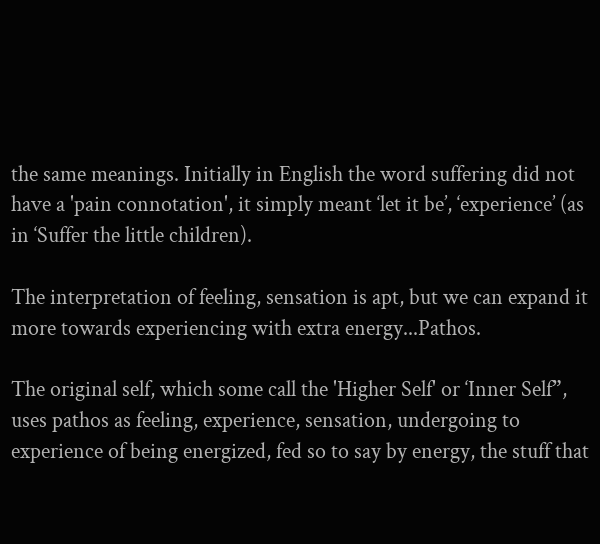the same meanings. Initially in English the word suffering did not have a 'pain connotation', it simply meant ‘let it be’, ‘experience’ (as in ‘Suffer the little children).

The interpretation of feeling, sensation is apt, but we can expand it more towards experiencing with extra energy...Pathos.

The original self, which some call the 'Higher Self' or ‘Inner Self”, uses pathos as feeling, experience, sensation, undergoing to experience of being energized, fed so to say by energy, the stuff that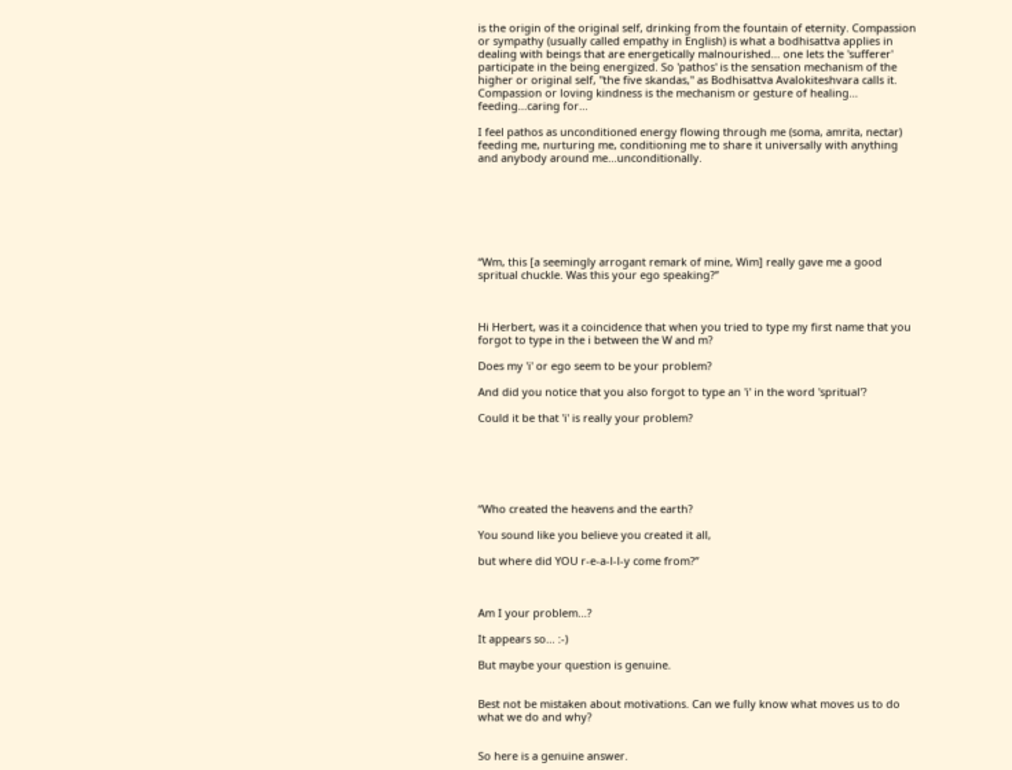is the origin of the original self, drinking from the fountain of eternity. Compassion or sympathy (usually called empathy in English) is what a bodhisattva applies in dealing with beings that are energetically malnourished... one lets the 'sufferer' participate in the being energized. So 'pathos' is the sensation mechanism of the higher or original self, "the five skandas," as Bodhisattva Avalokiteshvara calls it. Compassion or loving kindness is the mechanism or gesture of healing... feeding...caring for...

I feel pathos as unconditioned energy flowing through me (soma, amrita, nectar) feeding me, nurturing me, conditioning me to share it universally with anything and anybody around me...unconditionally.







“Wm, this [a seemingly arrogant remark of mine, Wim] really gave me a good spritual chuckle. Was this your ego speaking?”



Hi Herbert, was it a coincidence that when you tried to type my first name that you forgot to type in the i between the W and m?

Does my 'i' or ego seem to be your problem?

And did you notice that you also forgot to type an 'i' in the word 'spritual'?

Could it be that 'i' is really your problem?






“Who created the heavens and the earth?

You sound like you believe you created it all,

but where did YOU r-e-a-l-l-y come from?”



Am I your problem...?

It appears so... :-)

But maybe your question is genuine.


Best not be mistaken about motivations. Can we fully know what moves us to do what we do and why?


So here is a genuine answer.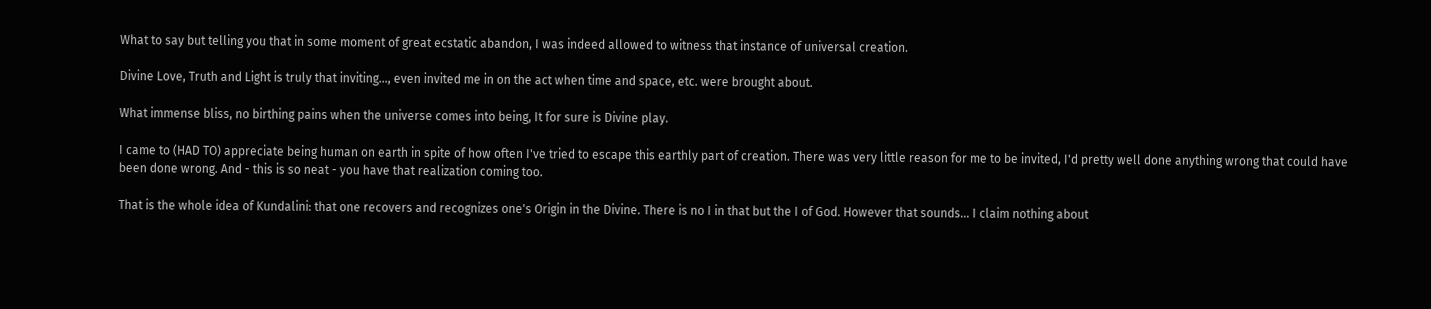What to say but telling you that in some moment of great ecstatic abandon, I was indeed allowed to witness that instance of universal creation.

Divine Love, Truth and Light is truly that inviting..., even invited me in on the act when time and space, etc. were brought about.

What immense bliss, no birthing pains when the universe comes into being, It for sure is Divine play.

I came to (HAD TO) appreciate being human on earth in spite of how often I've tried to escape this earthly part of creation. There was very little reason for me to be invited, I'd pretty well done anything wrong that could have been done wrong. And - this is so neat - you have that realization coming too.

That is the whole idea of Kundalini: that one recovers and recognizes one's Origin in the Divine. There is no I in that but the I of God. However that sounds... I claim nothing about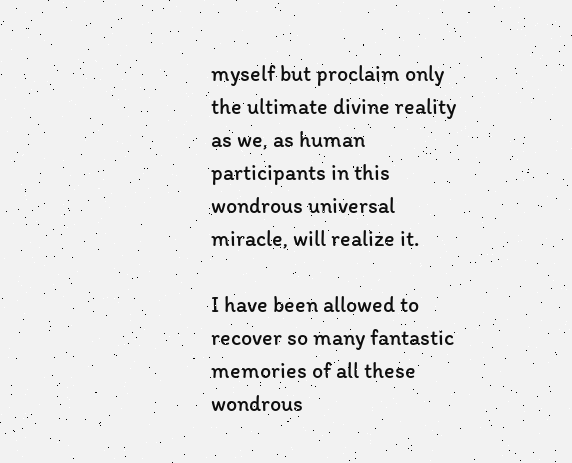myself but proclaim only the ultimate divine reality as we, as human participants in this wondrous universal miracle, will realize it.

I have been allowed to recover so many fantastic memories of all these wondrous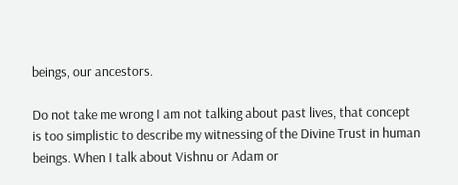beings, our ancestors.

Do not take me wrong I am not talking about past lives, that concept is too simplistic to describe my witnessing of the Divine Trust in human beings. When I talk about Vishnu or Adam or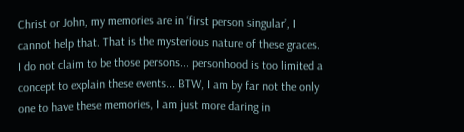Christ or John, my memories are in ‘first person singular’, I cannot help that. That is the mysterious nature of these graces. I do not claim to be those persons... personhood is too limited a concept to explain these events... BTW, I am by far not the only one to have these memories, I am just more daring in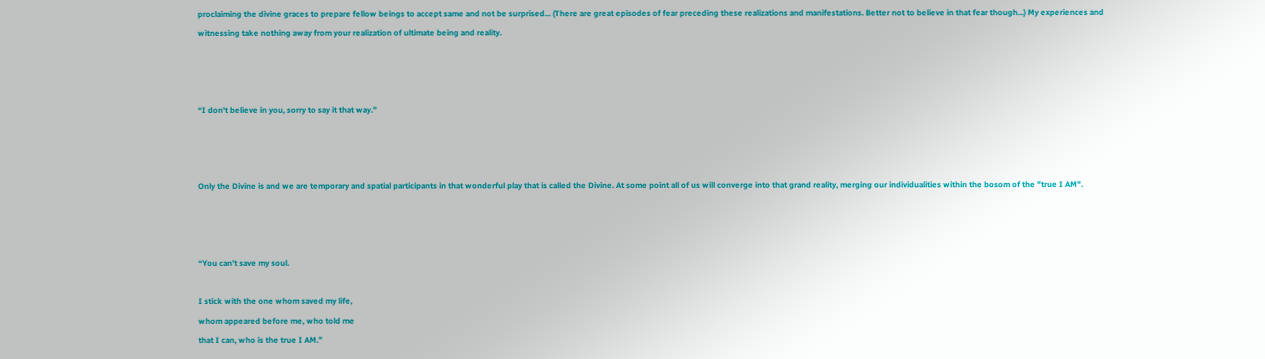proclaiming the divine graces to prepare fellow beings to accept same and not be surprised... (There are great episodes of fear preceding these realizations and manifestations. Better not to believe in that fear though...) My experiences and witnessing take nothing away from your realization of ultimate being and reality.



“I don't believe in you, sorry to say it that way.”



Only the Divine is and we are temporary and spatial participants in that wonderful play that is called the Divine. At some point all of us will converge into that grand reality, merging our individualities within the bosom of the "true I AM".



“You can't save my soul.

I stick with the one whom saved my life,
whom appeared before me, who told me
that I can, who is the true I AM.”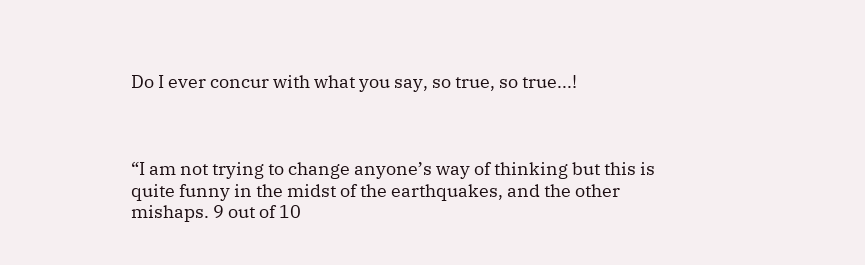Do I ever concur with what you say, so true, so true...!



“I am not trying to change anyone’s way of thinking but this is quite funny in the midst of the earthquakes, and the other mishaps. 9 out of 10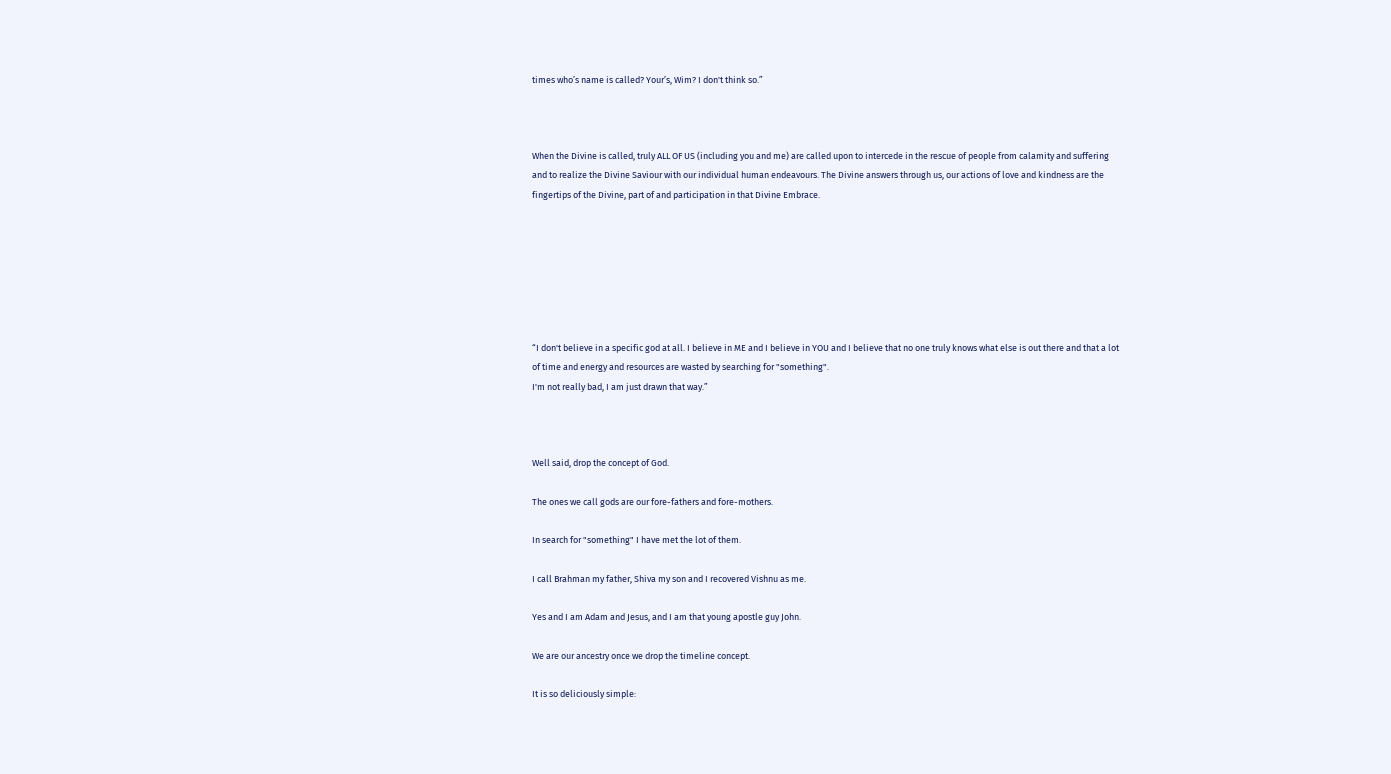times who’s name is called? Your’s, Wim? I don't think so.”



When the Divine is called, truly ALL OF US (including you and me) are called upon to intercede in the rescue of people from calamity and suffering and to realize the Divine Saviour with our individual human endeavours. The Divine answers through us, our actions of love and kindness are the fingertips of the Divine, part of and participation in that Divine Embrace.







“I don't believe in a specific god at all. I believe in ME and I believe in YOU and I believe that no one truly knows what else is out there and that a lot of time and energy and resources are wasted by searching for "something".
I'm not really bad, I am just drawn that way.”



Well said, drop the concept of God.

The ones we call gods are our fore-fathers and fore-mothers.

In search for "something" I have met the lot of them.

I call Brahman my father, Shiva my son and I recovered Vishnu as me.

Yes and I am Adam and Jesus, and I am that young apostle guy John.

We are our ancestry once we drop the timeline concept.

It is so deliciously simple: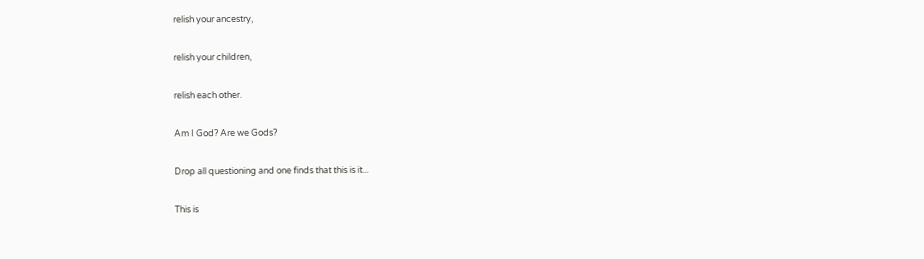relish your ancestry,

relish your children,

relish each other.

Am I God? Are we Gods?

Drop all questioning and one finds that this is it...

This is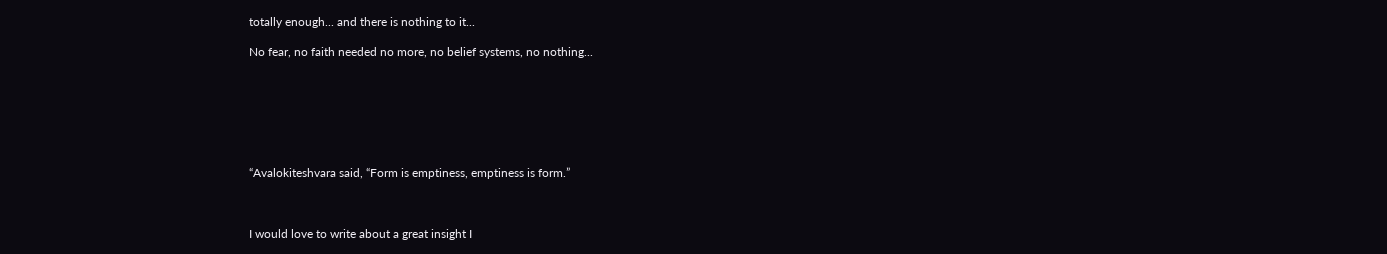totally enough... and there is nothing to it...

No fear, no faith needed no more, no belief systems, no nothing...







“Avalokiteshvara said, “Form is emptiness, emptiness is form.”



I would love to write about a great insight I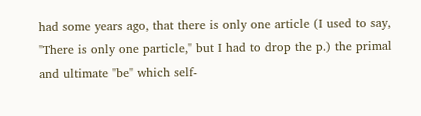had some years ago, that there is only one article (I used to say, "There is only one particle," but I had to drop the p.) the primal and ultimate "be" which self-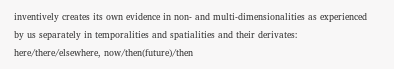inventively creates its own evidence in non- and multi-dimensionalities as experienced by us separately in temporalities and spatialities and their derivates: here/there/elsewhere, now/then(future)/then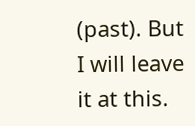(past). But I will leave it at this.